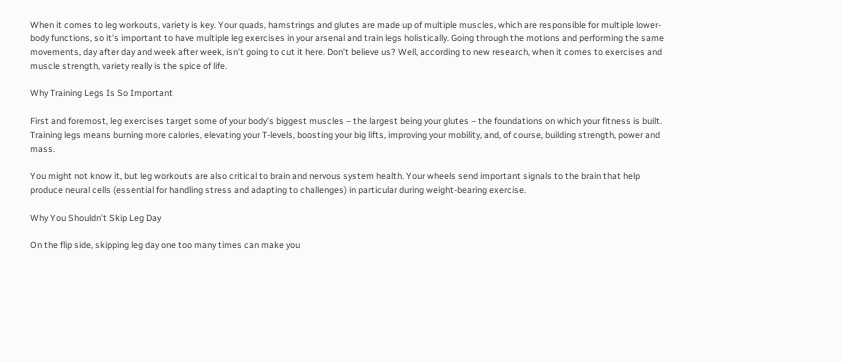When it comes to leg workouts, variety is key. Your quads, hamstrings and glutes are made up of multiple muscles, which are responsible for multiple lower-body functions, so it’s important to have multiple leg exercises in your arsenal and train legs holistically. Going through the motions and performing the same movements, day after day and week after week, isn’t going to cut it here. Don’t believe us? Well, according to new research, when it comes to exercises and muscle strength, variety really is the spice of life.

Why Training Legs Is So Important

First and foremost, leg exercises target some of your body’s biggest muscles – the largest being your glutes – the foundations on which your fitness is built. Training legs means burning more calories, elevating your T-levels, boosting your big lifts, improving your mobility, and, of course, building strength, power and mass.

You might not know it, but leg workouts are also critical to brain and nervous system health. Your wheels send important signals to the brain that help produce neural cells (essential for handling stress and adapting to challenges) in particular during weight-bearing exercise.

Why You Shouldn’t Skip Leg Day

On the flip side, skipping leg day one too many times can make you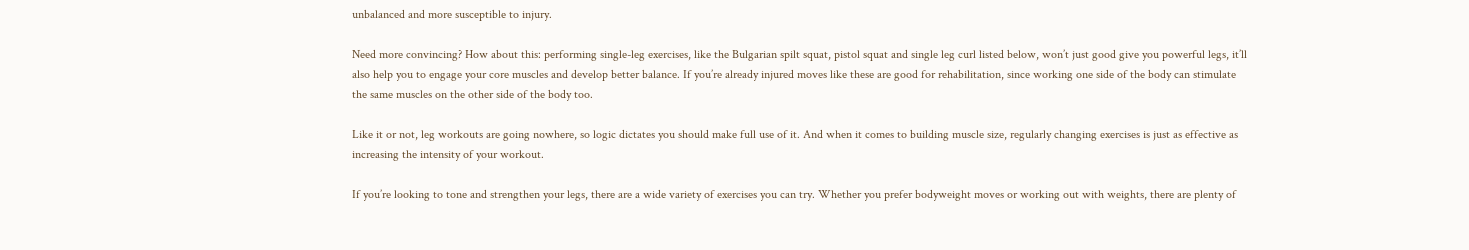unbalanced and more susceptible to injury.

Need more convincing? How about this: performing single-leg exercises, like the Bulgarian spilt squat, pistol squat and single leg curl listed below, won’t just good give you powerful legs, it’ll also help you to engage your core muscles and develop better balance. If you’re already injured moves like these are good for rehabilitation, since working one side of the body can stimulate the same muscles on the other side of the body too.

Like it or not, leg workouts are going nowhere, so logic dictates you should make full use of it. And when it comes to building muscle size, regularly changing exercises is just as effective as increasing the intensity of your workout.

If you’re looking to tone and strengthen your legs, there are a wide variety of exercises you can try. Whether you prefer bodyweight moves or working out with weights, there are plenty of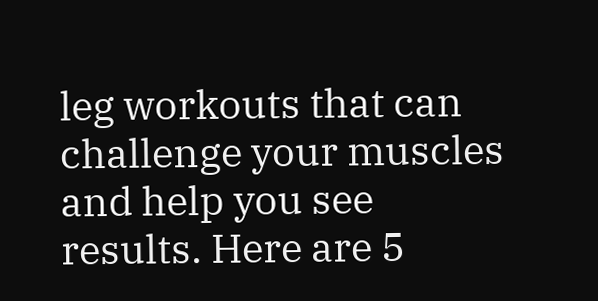leg workouts that can challenge your muscles and help you see results. Here are 5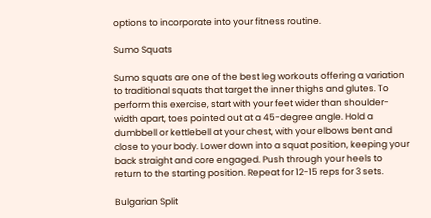options to incorporate into your fitness routine.

Sumo Squats

Sumo squats are one of the best leg workouts offering a variation to traditional squats that target the inner thighs and glutes. To perform this exercise, start with your feet wider than shoulder-width apart, toes pointed out at a 45-degree angle. Hold a dumbbell or kettlebell at your chest, with your elbows bent and close to your body. Lower down into a squat position, keeping your back straight and core engaged. Push through your heels to return to the starting position. Repeat for 12-15 reps for 3 sets.

Bulgarian Split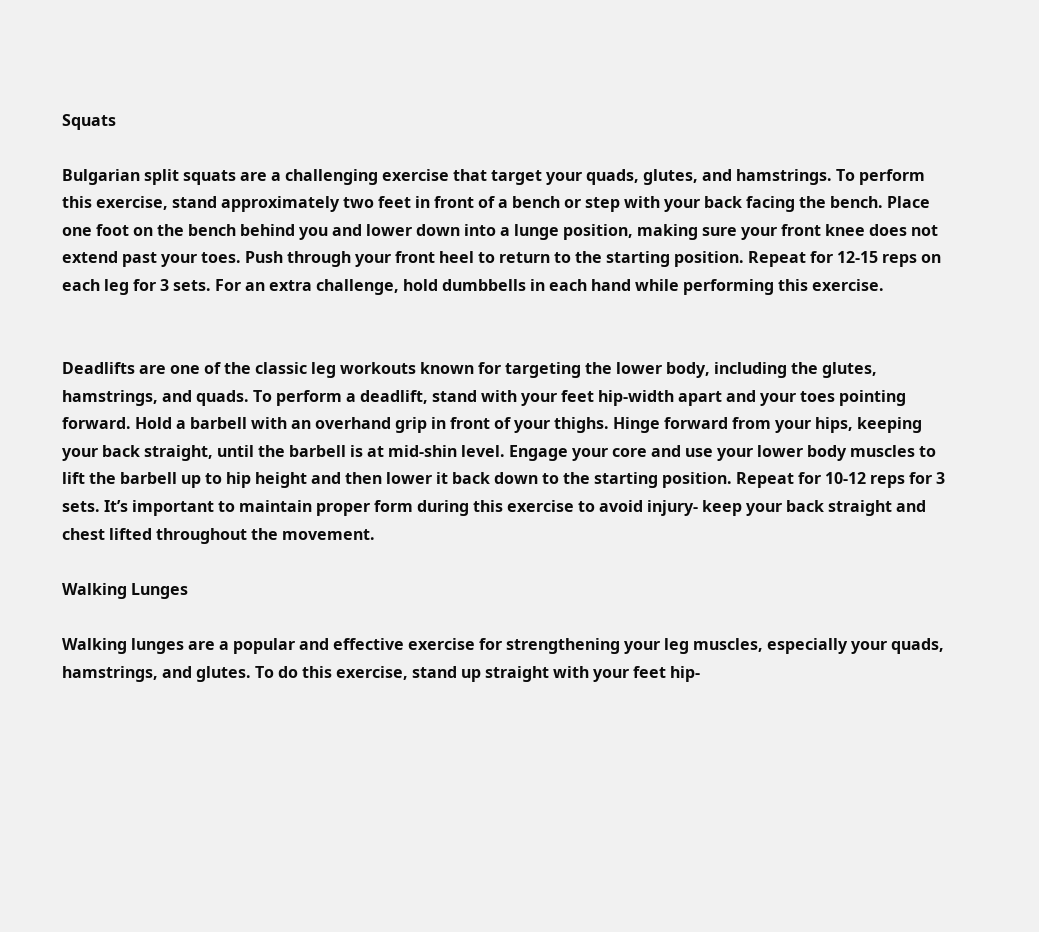Squats

Bulgarian split squats are a challenging exercise that target your quads, glutes, and hamstrings. To perform this exercise, stand approximately two feet in front of a bench or step with your back facing the bench. Place one foot on the bench behind you and lower down into a lunge position, making sure your front knee does not extend past your toes. Push through your front heel to return to the starting position. Repeat for 12-15 reps on each leg for 3 sets. For an extra challenge, hold dumbbells in each hand while performing this exercise.


Deadlifts are one of the classic leg workouts known for targeting the lower body, including the glutes, hamstrings, and quads. To perform a deadlift, stand with your feet hip-width apart and your toes pointing forward. Hold a barbell with an overhand grip in front of your thighs. Hinge forward from your hips, keeping your back straight, until the barbell is at mid-shin level. Engage your core and use your lower body muscles to lift the barbell up to hip height and then lower it back down to the starting position. Repeat for 10-12 reps for 3 sets. It’s important to maintain proper form during this exercise to avoid injury- keep your back straight and chest lifted throughout the movement.

Walking Lunges

Walking lunges are a popular and effective exercise for strengthening your leg muscles, especially your quads, hamstrings, and glutes. To do this exercise, stand up straight with your feet hip-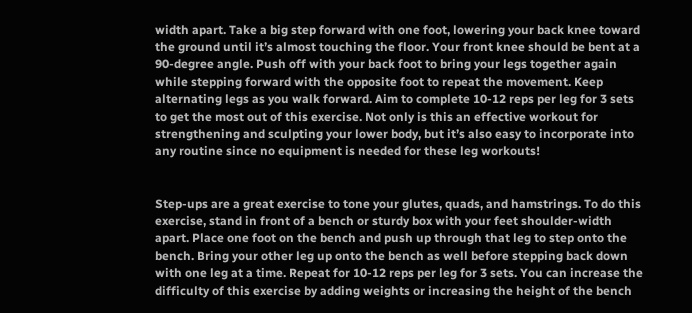width apart. Take a big step forward with one foot, lowering your back knee toward the ground until it’s almost touching the floor. Your front knee should be bent at a 90-degree angle. Push off with your back foot to bring your legs together again while stepping forward with the opposite foot to repeat the movement. Keep alternating legs as you walk forward. Aim to complete 10-12 reps per leg for 3 sets to get the most out of this exercise. Not only is this an effective workout for strengthening and sculpting your lower body, but it’s also easy to incorporate into any routine since no equipment is needed for these leg workouts!


Step-ups are a great exercise to tone your glutes, quads, and hamstrings. To do this exercise, stand in front of a bench or sturdy box with your feet shoulder-width apart. Place one foot on the bench and push up through that leg to step onto the bench. Bring your other leg up onto the bench as well before stepping back down with one leg at a time. Repeat for 10-12 reps per leg for 3 sets. You can increase the difficulty of this exercise by adding weights or increasing the height of the bench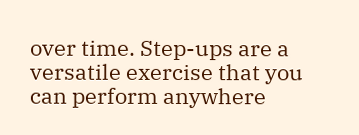over time. Step-ups are a versatile exercise that you can perform anywhere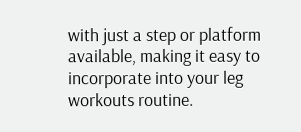with just a step or platform available, making it easy to incorporate into your leg workouts routine.